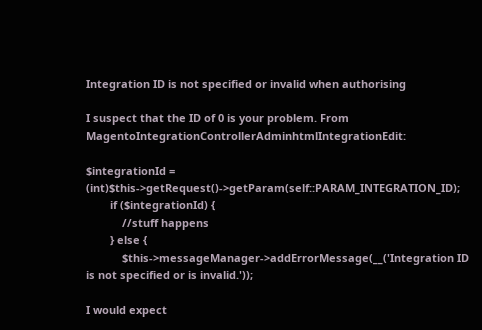Integration ID is not specified or invalid when authorising

I suspect that the ID of 0 is your problem. From MagentoIntegrationControllerAdminhtmlIntegrationEdit:

$integrationId = (int)$this->getRequest()->getParam(self::PARAM_INTEGRATION_ID);
        if ($integrationId) {
            //stuff happens
        } else {
            $this->messageManager->addErrorMessage(__('Integration ID is not specified or is invalid.'));

I would expect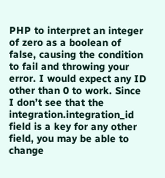PHP to interpret an integer of zero as a boolean of false, causing the condition to fail and throwing your error. I would expect any ID other than 0 to work. Since I don’t see that the integration.integration_id field is a key for any other field, you may be able to change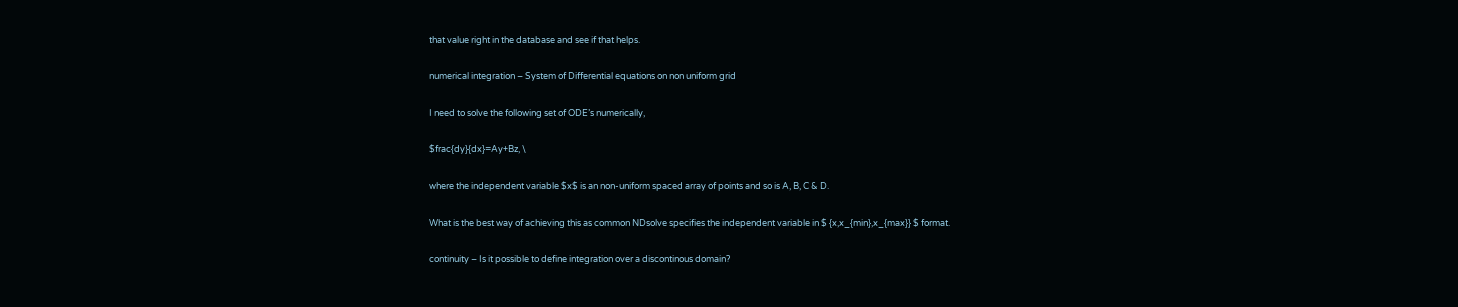that value right in the database and see if that helps.

numerical integration – System of Differential equations on non uniform grid

I need to solve the following set of ODE’s numerically,

$frac{dy}{dx}=Ay+Bz, \

where the independent variable $x$ is an non-uniform spaced array of points and so is A, B, C & D.

What is the best way of achieving this as common NDsolve specifies the independent variable in $ {x,x_{min},x_{max}} $ format.

continuity – Is it possible to define integration over a discontinous domain?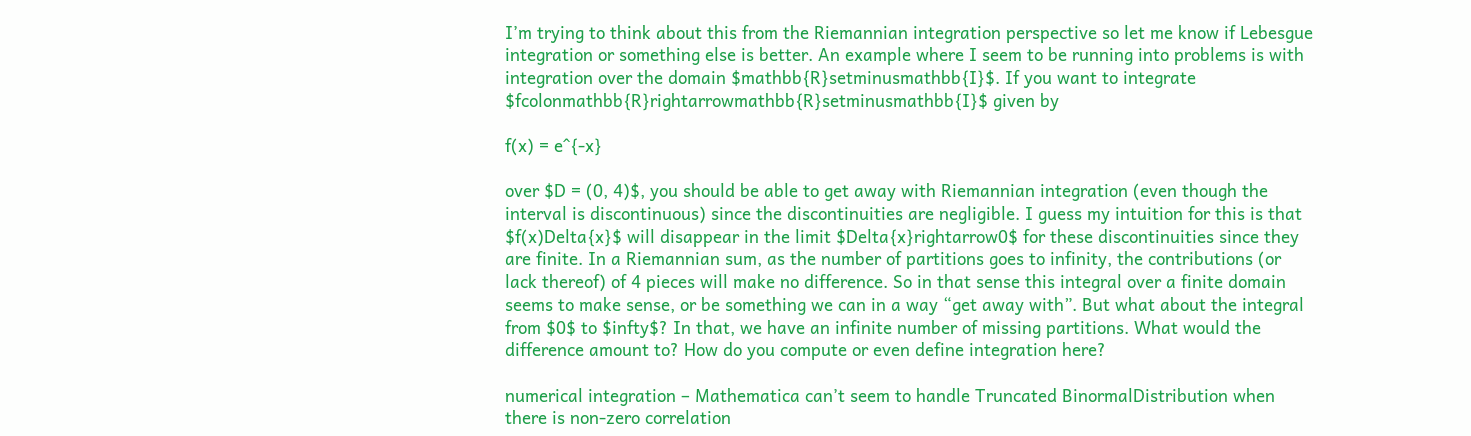I’m trying to think about this from the Riemannian integration perspective so let me know if Lebesgue integration or something else is better. An example where I seem to be running into problems is with integration over the domain $mathbb{R}setminusmathbb{I}$. If you want to integrate $fcolonmathbb{R}rightarrowmathbb{R}setminusmathbb{I}$ given by

f(x) = e^{-x}

over $D = (0, 4)$, you should be able to get away with Riemannian integration (even though the interval is discontinuous) since the discontinuities are negligible. I guess my intuition for this is that $f(x)Delta{x}$ will disappear in the limit $Delta{x}rightarrow0$ for these discontinuities since they are finite. In a Riemannian sum, as the number of partitions goes to infinity, the contributions (or lack thereof) of 4 pieces will make no difference. So in that sense this integral over a finite domain seems to make sense, or be something we can in a way “get away with”. But what about the integral from $0$ to $infty$? In that, we have an infinite number of missing partitions. What would the difference amount to? How do you compute or even define integration here?

numerical integration – Mathematica can’t seem to handle Truncated BinormalDistribution when there is non-zero correlation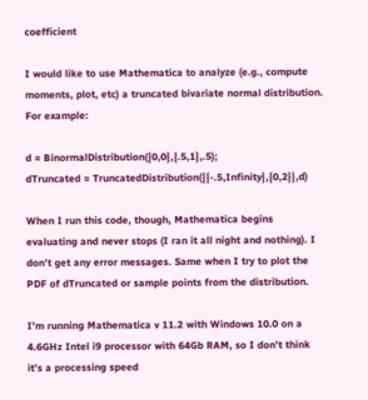coefficient

I would like to use Mathematica to analyze (e.g., compute moments, plot, etc) a truncated bivariate normal distribution. For example:

d = BinormalDistribution({0,0},{.5,1},.5);
dTruncated = TruncatedDistribution({{-.5,Infinity},{0,2}},d)

When I run this code, though, Mathematica begins evaluating and never stops (I ran it all night and nothing). I don’t get any error messages. Same when I try to plot the PDF of dTruncated or sample points from the distribution.

I’m running Mathematica v 11.2 with Windows 10.0 on a 4.6GHz Intel i9 processor with 64Gb RAM, so I don’t think it’s a processing speed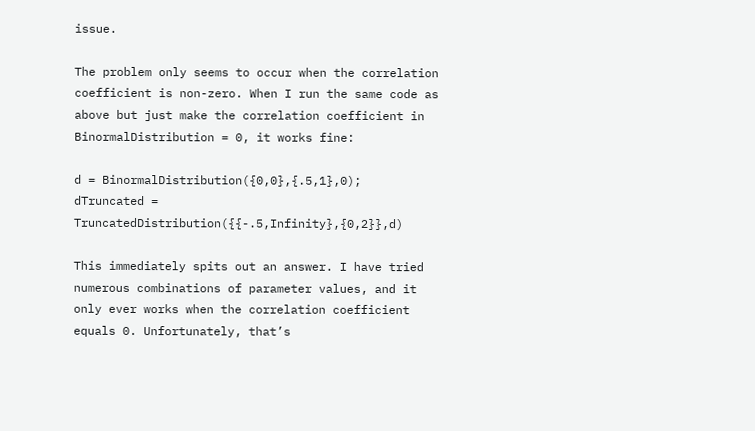issue.

The problem only seems to occur when the correlation coefficient is non-zero. When I run the same code as above but just make the correlation coefficient in BinormalDistribution = 0, it works fine:

d = BinormalDistribution({0,0},{.5,1},0);
dTruncated = TruncatedDistribution({{-.5,Infinity},{0,2}},d)

This immediately spits out an answer. I have tried numerous combinations of parameter values, and it only ever works when the correlation coefficient equals 0. Unfortunately, that’s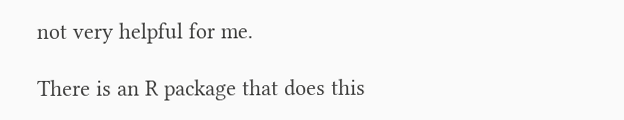not very helpful for me.

There is an R package that does this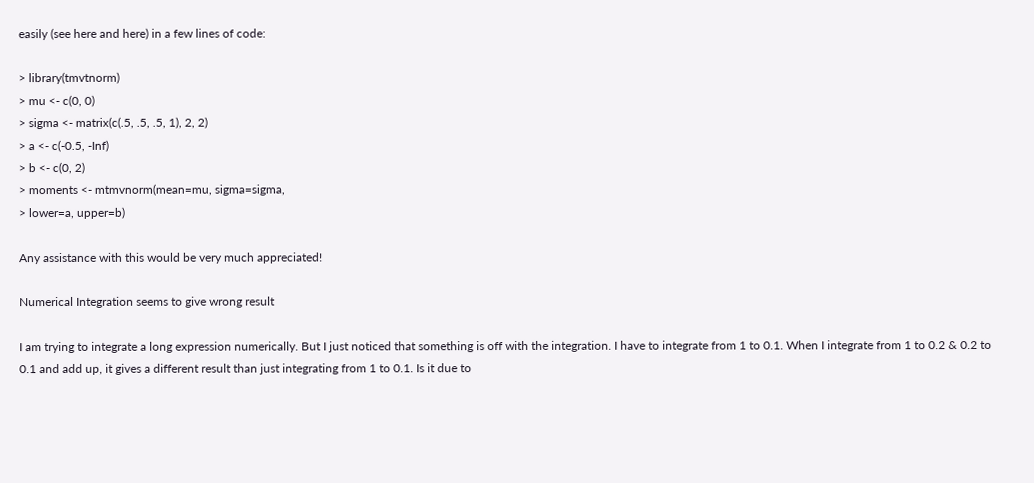easily (see here and here) in a few lines of code:

> library(tmvtnorm)
> mu <- c(0, 0)
> sigma <- matrix(c(.5, .5, .5, 1), 2, 2)
> a <- c(-0.5, -Inf)
> b <- c(0, 2)
> moments <- mtmvnorm(mean=mu, sigma=sigma,
> lower=a, upper=b)

Any assistance with this would be very much appreciated!

Numerical Integration seems to give wrong result

I am trying to integrate a long expression numerically. But I just noticed that something is off with the integration. I have to integrate from 1 to 0.1. When I integrate from 1 to 0.2 & 0.2 to 0.1 and add up, it gives a different result than just integrating from 1 to 0.1. Is it due to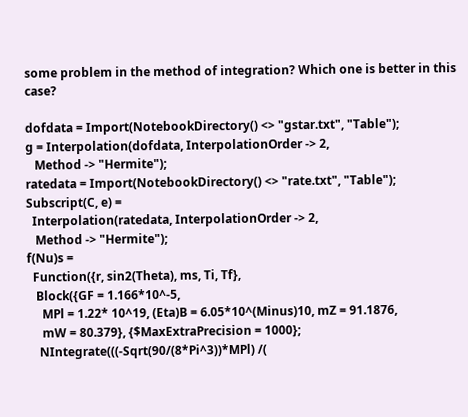some problem in the method of integration? Which one is better in this case?

dofdata = Import(NotebookDirectory() <> "gstar.txt", "Table");
g = Interpolation(dofdata, InterpolationOrder -> 2,
   Method -> "Hermite");
ratedata = Import(NotebookDirectory() <> "rate.txt", "Table");
Subscript(C, e) =
  Interpolation(ratedata, InterpolationOrder -> 2,
   Method -> "Hermite");
f(Nu)s =
  Function({r, sin2(Theta), ms, Ti, Tf},
   Block({GF = 1.166*10^-5,
     MPl = 1.22* 10^19, (Eta)B = 6.05*10^(Minus)10, mZ = 91.1876,
     mW = 80.379}, {$MaxExtraPrecision = 1000};
    NIntegrate(((-Sqrt(90/(8*Pi^3))*MPl) /(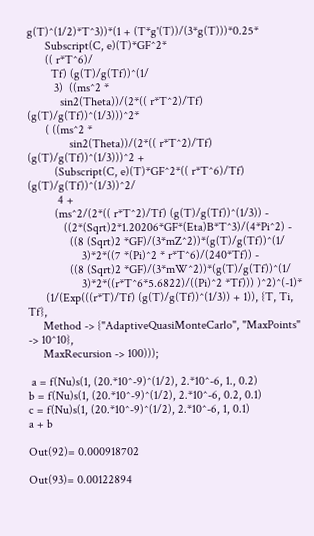g(T)^(1/2)*T^3))*(1 + (T*g'(T))/(3*g(T)))*0.25*
      Subscript(C, e)(T)*GF^2*
      (( r*T^6)/
        Tf) (g(T)/g(Tf))^(1/
         3)  ((ms^2 *
           sin2(Theta))/(2*(( r*T^2)/Tf) (g(T)/g(Tf))^(1/3)))^2*
      ( ((ms^2 *
              sin2(Theta))/(2*(( r*T^2)/Tf) (g(T)/g(Tf))^(1/3)))^2 +
         (Subscript(C, e)(T)*GF^2*(( r*T^6)/Tf) (g(T)/g(Tf))^(1/3))^2/
          4 +
         (ms^2/(2*(( r*T^2)/Tf) (g(T)/g(Tf))^(1/3)) -
            ((2*(Sqrt)2*1.20206*GF*(Eta)B*T^3)/(4*Pi^2) -
              ((8 (Sqrt)2 *GF)/(3*mZ^2))*(g(T)/g(Tf))^(1/
                  3)*2*((7 *(Pi)^2 * r*T^6)/(240*Tf)) -
              ((8 (Sqrt)2 *GF)/(3*mW^2))*(g(T)/g(Tf))^(1/
                  3)*2*((r*T^6*5.6822)/((Pi)^2 *Tf))) )^2)^(-1)*
      (1/(Exp(((r*T)/Tf) (g(T)/g(Tf))^(1/3)) + 1)), {T, Ti, Tf},
     Method -> {"AdaptiveQuasiMonteCarlo", "MaxPoints" -> 10^10},
     MaxRecursion -> 100)));

 a = f(Nu)s(1, (20.*10^-9)^(1/2), 2.*10^-6, 1., 0.2)
b = f(Nu)s(1, (20.*10^-9)^(1/2), 2.*10^-6, 0.2, 0.1)
c = f(Nu)s(1, (20.*10^-9)^(1/2), 2.*10^-6, 1, 0.1)
a + b

Out(92)= 0.000918702

Out(93)= 0.00122894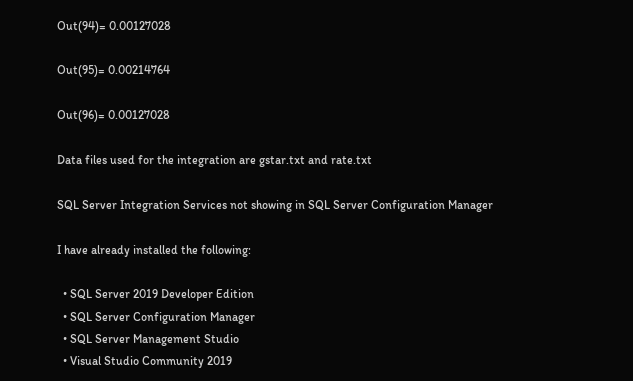Out(94)= 0.00127028

Out(95)= 0.00214764

Out(96)= 0.00127028

Data files used for the integration are gstar.txt and rate.txt

SQL Server Integration Services not showing in SQL Server Configuration Manager

I have already installed the following:

  • SQL Server 2019 Developer Edition
  • SQL Server Configuration Manager
  • SQL Server Management Studio
  • Visual Studio Community 2019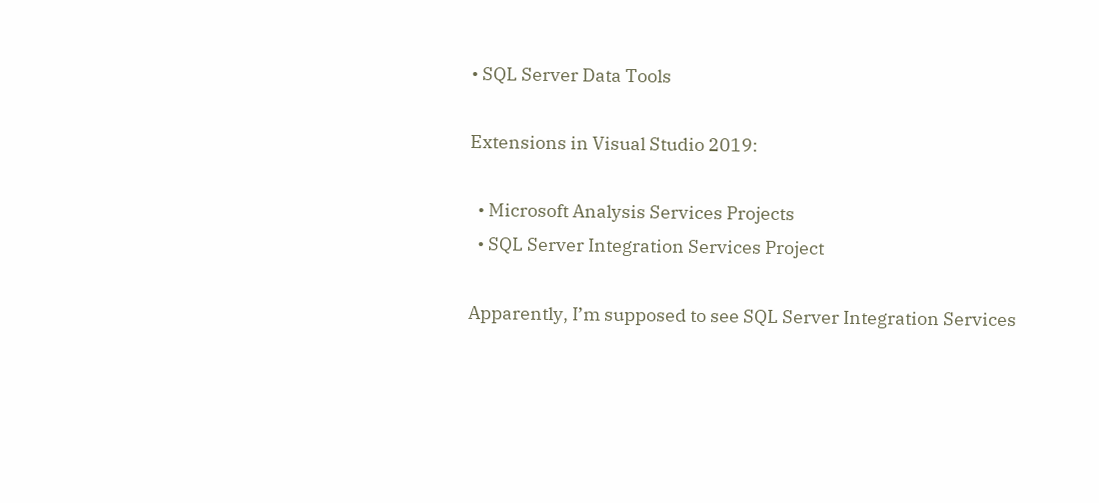• SQL Server Data Tools

Extensions in Visual Studio 2019:

  • Microsoft Analysis Services Projects
  • SQL Server Integration Services Project

Apparently, I’m supposed to see SQL Server Integration Services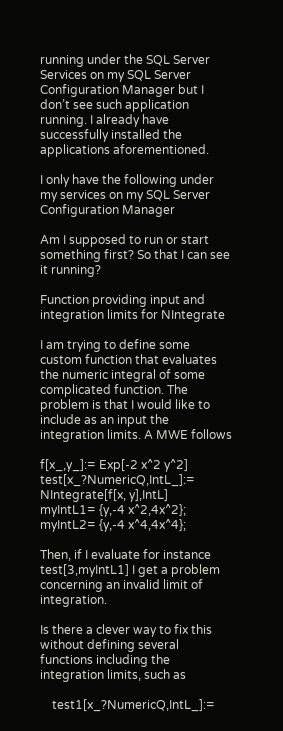running under the SQL Server Services on my SQL Server Configuration Manager but I don’t see such application running. I already have successfully installed the applications aforementioned.

I only have the following under my services on my SQL Server Configuration Manager

Am I supposed to run or start something first? So that I can see it running?

Function providing input and integration limits for NIntegrate

I am trying to define some custom function that evaluates the numeric integral of some complicated function. The problem is that I would like to include as an input the integration limits. A MWE follows

f[x_,y_]:= Exp[-2 x^2 y^2]
test[x_?NumericQ,IntL_]:= NIntegrate[f[x, y],IntL]
myIntL1= {y,-4 x^2,4x^2};
myIntL2= {y,-4 x^4,4x^4};

Then, if I evaluate for instance test[3,myIntL1] I get a problem concerning an invalid limit of integration.

Is there a clever way to fix this without defining several functions including the integration limits, such as

    test1[x_?NumericQ,IntL_]:=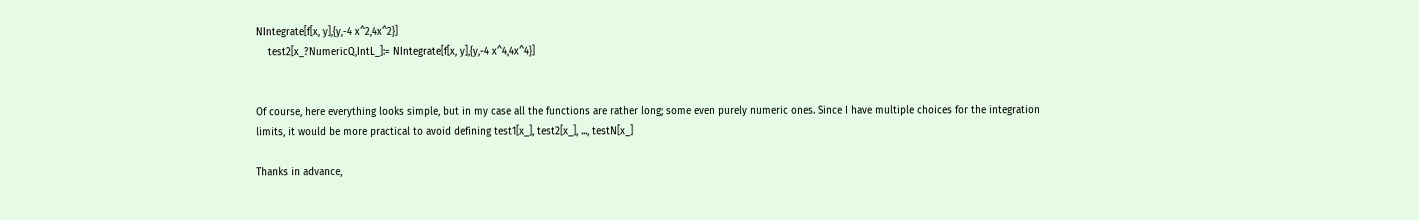NIntegrate[f[x, y],{y,-4 x^2,4x^2}]
    test2[x_?NumericQ,IntL_]:= NIntegrate[f[x, y],{y,-4 x^4,4x^4}]


Of course, here everything looks simple, but in my case all the functions are rather long; some even purely numeric ones. Since I have multiple choices for the integration limits, it would be more practical to avoid defining test1[x_], test2[x_], ..., testN[x_]

Thanks in advance,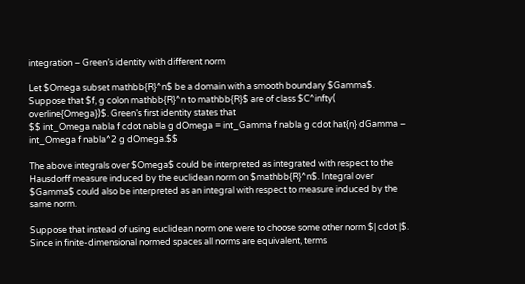integration – Green’s identity with different norm

Let $Omega subset mathbb{R}^n$ be a domain with a smooth boundary $Gamma$. Suppose that $f, g colon mathbb{R}^n to mathbb{R}$ are of class $C^infty( overline{Omega})$. Green’s first identity states that
$$ int_Omega nabla f cdot nabla g dOmega = int_Gamma f nabla g cdot hat{n} dGamma – int_Omega f nabla^2 g dOmega.$$

The above integrals over $Omega$ could be interpreted as integrated with respect to the Hausdorff measure induced by the euclidean norm on $mathbb{R}^n$. Integral over $Gamma$ could also be interpreted as an integral with respect to measure induced by the same norm.

Suppose that instead of using euclidean norm one were to choose some other norm $| cdot |$. Since in finite-dimensional normed spaces all norms are equivalent, terms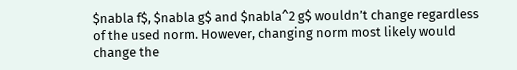$nabla f$, $nabla g$ and $nabla^2 g$ wouldn’t change regardless of the used norm. However, changing norm most likely would change the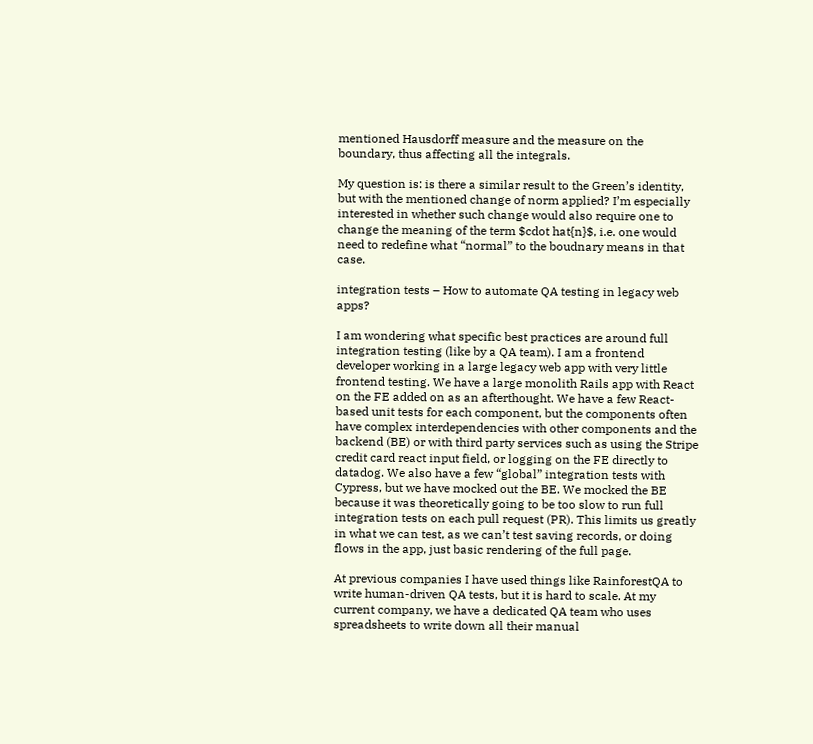mentioned Hausdorff measure and the measure on the boundary, thus affecting all the integrals.

My question is: is there a similar result to the Green’s identity, but with the mentioned change of norm applied? I’m especially interested in whether such change would also require one to change the meaning of the term $cdot hat{n}$, i.e. one would need to redefine what “normal” to the boudnary means in that case.

integration tests – How to automate QA testing in legacy web apps?

I am wondering what specific best practices are around full integration testing (like by a QA team). I am a frontend developer working in a large legacy web app with very little frontend testing. We have a large monolith Rails app with React on the FE added on as an afterthought. We have a few React-based unit tests for each component, but the components often have complex interdependencies with other components and the backend (BE) or with third party services such as using the Stripe credit card react input field, or logging on the FE directly to datadog. We also have a few “global” integration tests with Cypress, but we have mocked out the BE. We mocked the BE because it was theoretically going to be too slow to run full integration tests on each pull request (PR). This limits us greatly in what we can test, as we can’t test saving records, or doing flows in the app, just basic rendering of the full page.

At previous companies I have used things like RainforestQA to write human-driven QA tests, but it is hard to scale. At my current company, we have a dedicated QA team who uses spreadsheets to write down all their manual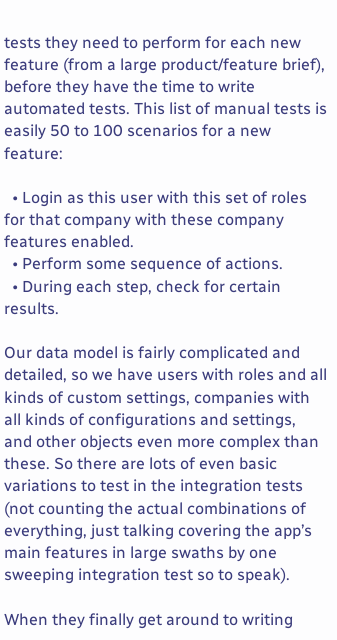tests they need to perform for each new feature (from a large product/feature brief), before they have the time to write automated tests. This list of manual tests is easily 50 to 100 scenarios for a new feature:

  • Login as this user with this set of roles for that company with these company features enabled.
  • Perform some sequence of actions.
  • During each step, check for certain results.

Our data model is fairly complicated and detailed, so we have users with roles and all kinds of custom settings, companies with all kinds of configurations and settings, and other objects even more complex than these. So there are lots of even basic variations to test in the integration tests (not counting the actual combinations of everything, just talking covering the app’s main features in large swaths by one sweeping integration test so to speak).

When they finally get around to writing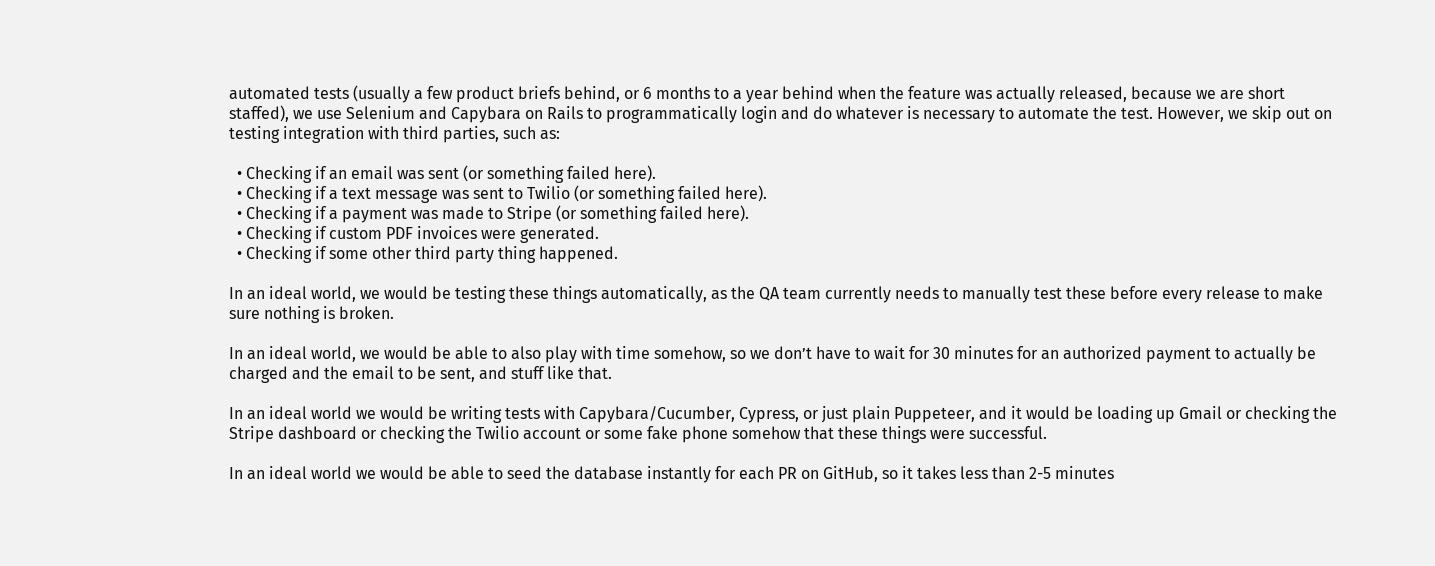automated tests (usually a few product briefs behind, or 6 months to a year behind when the feature was actually released, because we are short staffed), we use Selenium and Capybara on Rails to programmatically login and do whatever is necessary to automate the test. However, we skip out on testing integration with third parties, such as:

  • Checking if an email was sent (or something failed here).
  • Checking if a text message was sent to Twilio (or something failed here).
  • Checking if a payment was made to Stripe (or something failed here).
  • Checking if custom PDF invoices were generated.
  • Checking if some other third party thing happened.

In an ideal world, we would be testing these things automatically, as the QA team currently needs to manually test these before every release to make sure nothing is broken.

In an ideal world, we would be able to also play with time somehow, so we don’t have to wait for 30 minutes for an authorized payment to actually be charged and the email to be sent, and stuff like that.

In an ideal world we would be writing tests with Capybara/Cucumber, Cypress, or just plain Puppeteer, and it would be loading up Gmail or checking the Stripe dashboard or checking the Twilio account or some fake phone somehow that these things were successful.

In an ideal world we would be able to seed the database instantly for each PR on GitHub, so it takes less than 2-5 minutes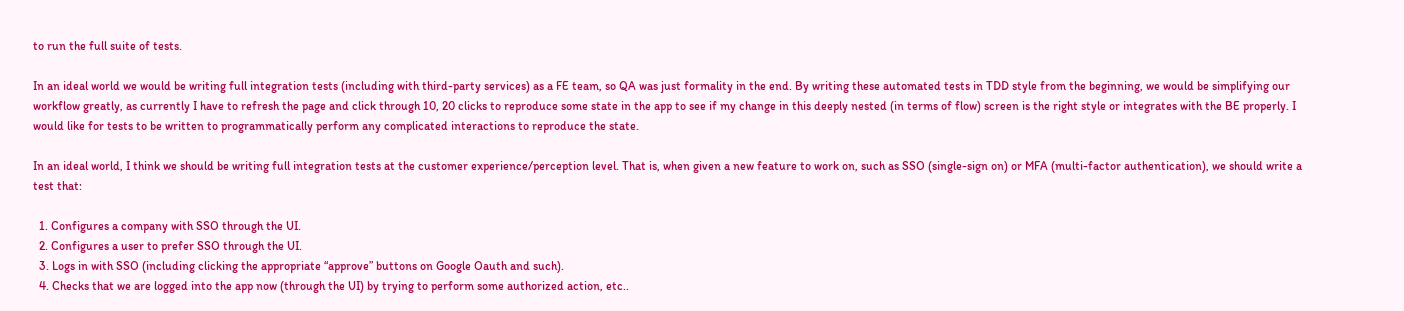to run the full suite of tests.

In an ideal world we would be writing full integration tests (including with third-party services) as a FE team, so QA was just formality in the end. By writing these automated tests in TDD style from the beginning, we would be simplifying our workflow greatly, as currently I have to refresh the page and click through 10, 20 clicks to reproduce some state in the app to see if my change in this deeply nested (in terms of flow) screen is the right style or integrates with the BE properly. I would like for tests to be written to programmatically perform any complicated interactions to reproduce the state.

In an ideal world, I think we should be writing full integration tests at the customer experience/perception level. That is, when given a new feature to work on, such as SSO (single-sign on) or MFA (multi-factor authentication), we should write a test that:

  1. Configures a company with SSO through the UI.
  2. Configures a user to prefer SSO through the UI.
  3. Logs in with SSO (including clicking the appropriate “approve” buttons on Google Oauth and such).
  4. Checks that we are logged into the app now (through the UI) by trying to perform some authorized action, etc..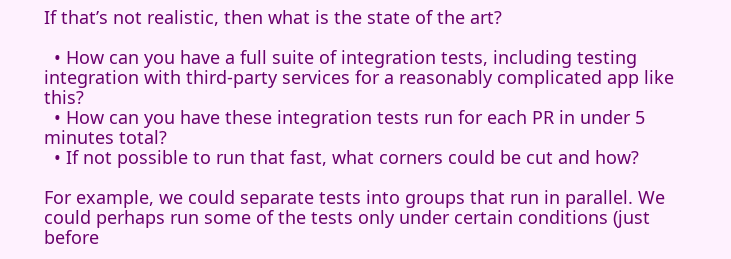If that’s not realistic, then what is the state of the art?

  • How can you have a full suite of integration tests, including testing integration with third-party services for a reasonably complicated app like this?
  • How can you have these integration tests run for each PR in under 5 minutes total?
  • If not possible to run that fast, what corners could be cut and how?

For example, we could separate tests into groups that run in parallel. We could perhaps run some of the tests only under certain conditions (just before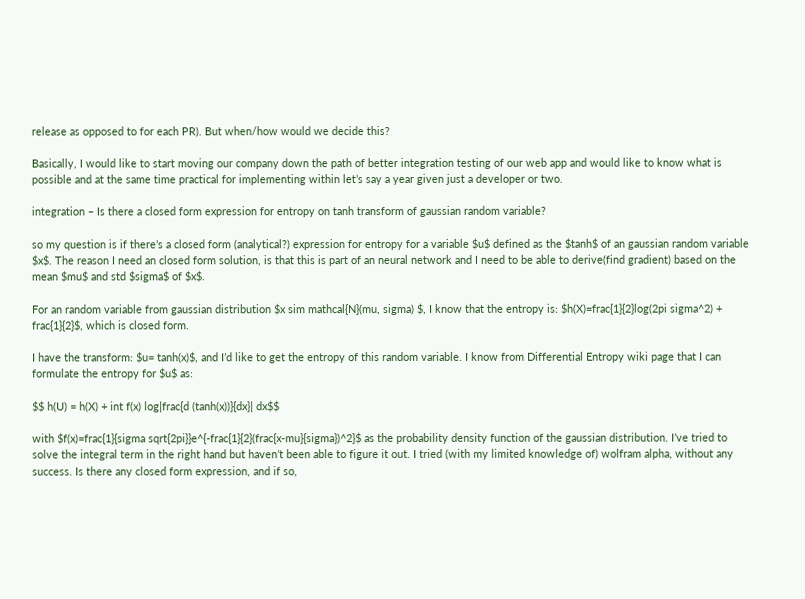release as opposed to for each PR). But when/how would we decide this?

Basically, I would like to start moving our company down the path of better integration testing of our web app and would like to know what is possible and at the same time practical for implementing within let’s say a year given just a developer or two.

integration – Is there a closed form expression for entropy on tanh transform of gaussian random variable?

so my question is if there’s a closed form (analytical?) expression for entropy for a variable $u$ defined as the $tanh$ of an gaussian random variable $x$. The reason I need an closed form solution, is that this is part of an neural network and I need to be able to derive(find gradient) based on the mean $mu$ and std $sigma$ of $x$.

For an random variable from gaussian distribution $x sim mathcal{N}(mu, sigma) $, I know that the entropy is: $h(X)=frac{1}{2}log(2pi sigma^2) + frac{1}{2}$, which is closed form.

I have the transform: $u= tanh(x)$, and I’d like to get the entropy of this random variable. I know from Differential Entropy wiki page that I can formulate the entropy for $u$ as:

$$ h(U) = h(X) + int f(x) log|frac{d (tanh(x))}{dx}| dx$$

with $f(x)=frac{1}{sigma sqrt{2pi}}e^{-frac{1}{2}(frac{x-mu}{sigma})^2}$ as the probability density function of the gaussian distribution. I’ve tried to solve the integral term in the right hand but haven’t been able to figure it out. I tried (with my limited knowledge of) wolfram alpha, without any success. Is there any closed form expression, and if so,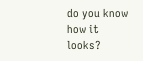do you know how it looks?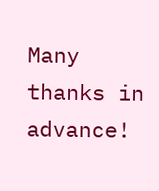Many thanks in advance!